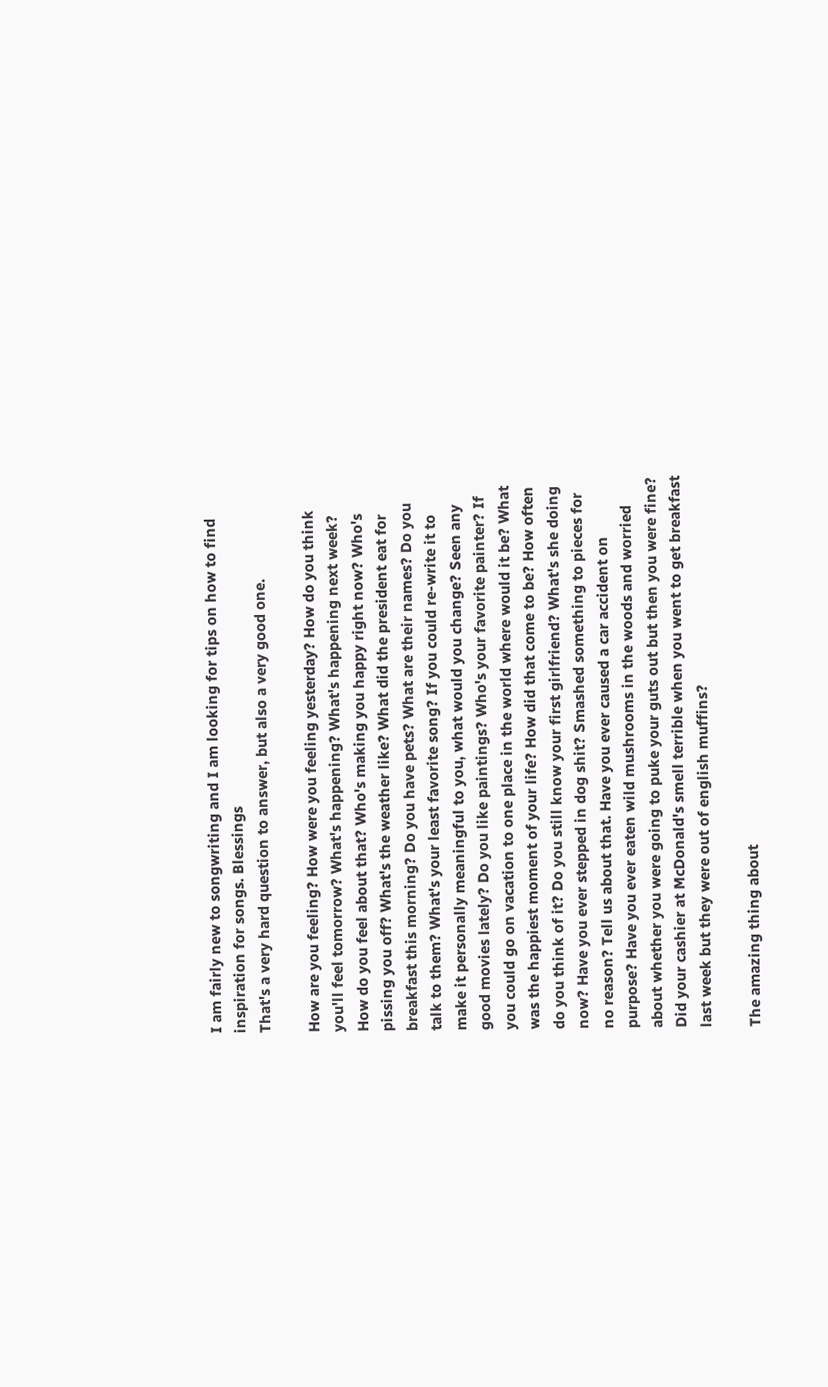I am fairly new to songwriting and I am looking for tips on how to find inspiration for songs. Blessings
That's a very hard question to answer, but also a very good one.

How are you feeling? How were you feeling yesterday? How do you think you'll feel tomorrow? What's happening? What's happening next week? How do you feel about that? Who's making you happy right now? Who's pissing you off? What's the weather like? What did the president eat for breakfast this morning? Do you have pets? What are their names? Do you talk to them? What's your least favorite song? If you could re-write it to make it personally meaningful to you, what would you change? Seen any good movies lately? Do you like paintings? Who's your favorite painter? If you could go on vacation to one place in the world where would it be? What was the happiest moment of your life? How did that come to be? How often do you think of it? Do you still know your first girlfriend? What's she doing now? Have you ever stepped in dog shit? Smashed something to pieces for no reason? Tell us about that. Have you ever caused a car accident on purpose? Have you ever eaten wild mushrooms in the woods and worried about whether you were going to puke your guts out but then you were fine? Did your cashier at McDonald's smell terrible when you went to get breakfast last week but they were out of english muffins?

The amazing thing about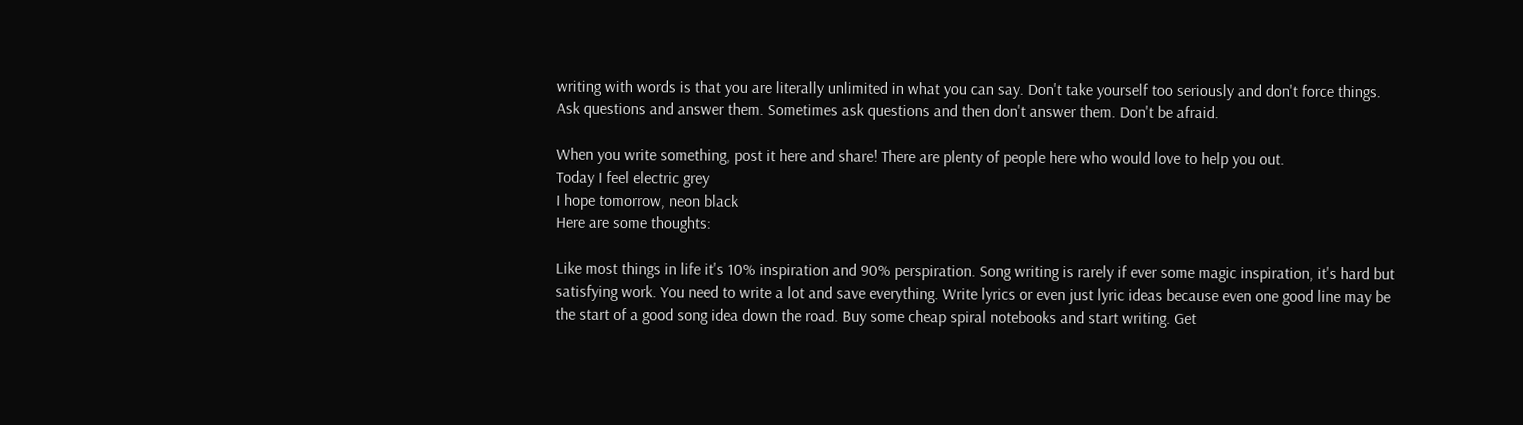writing with words is that you are literally unlimited in what you can say. Don't take yourself too seriously and don't force things. Ask questions and answer them. Sometimes ask questions and then don't answer them. Don't be afraid.

When you write something, post it here and share! There are plenty of people here who would love to help you out.
Today I feel electric grey
I hope tomorrow, neon black
Here are some thoughts:

Like most things in life it's 10% inspiration and 90% perspiration. Song writing is rarely if ever some magic inspiration, it's hard but satisfying work. You need to write a lot and save everything. Write lyrics or even just lyric ideas because even one good line may be the start of a good song idea down the road. Buy some cheap spiral notebooks and start writing. Get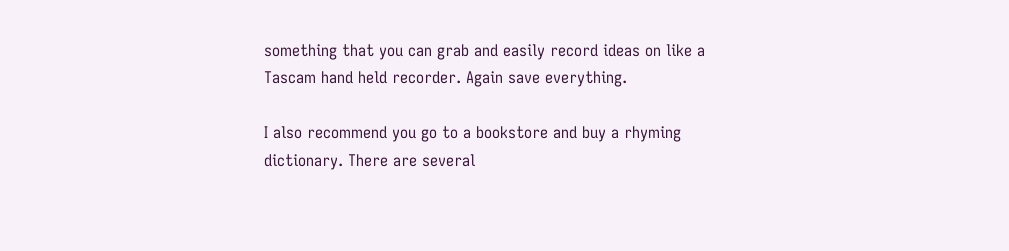something that you can grab and easily record ideas on like a Tascam hand held recorder. Again save everything.

I also recommend you go to a bookstore and buy a rhyming dictionary. There are several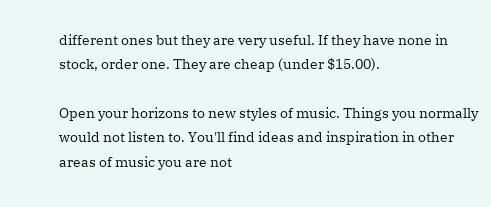different ones but they are very useful. If they have none in stock, order one. They are cheap (under $15.00).

Open your horizons to new styles of music. Things you normally would not listen to. You'll find ideas and inspiration in other areas of music you are not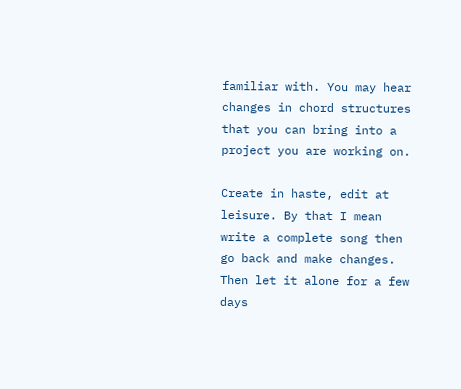familiar with. You may hear changes in chord structures that you can bring into a project you are working on.

Create in haste, edit at leisure. By that I mean write a complete song then go back and make changes. Then let it alone for a few days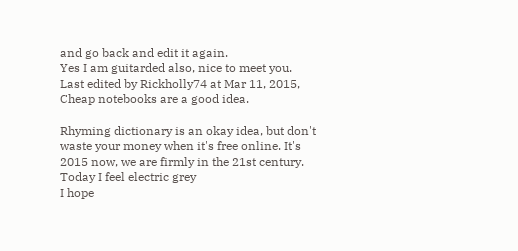and go back and edit it again.
Yes I am guitarded also, nice to meet you.
Last edited by Rickholly74 at Mar 11, 2015,
Cheap notebooks are a good idea.

Rhyming dictionary is an okay idea, but don't waste your money when it's free online. It's 2015 now, we are firmly in the 21st century.
Today I feel electric grey
I hope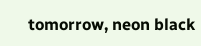tomorrow, neon black